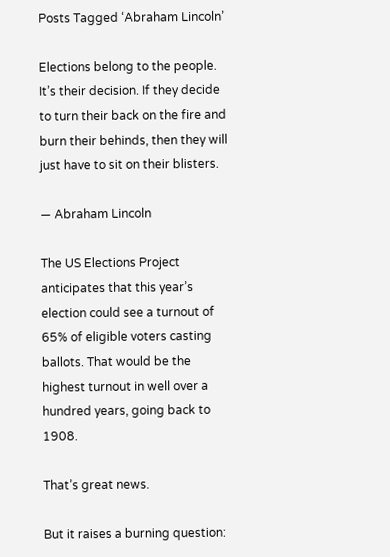Posts Tagged ‘Abraham Lincoln’

Elections belong to the people. It’s their decision. If they decide to turn their back on the fire and burn their behinds, then they will just have to sit on their blisters.

― Abraham Lincoln

The US Elections Project anticipates that this year’s election could see a turnout of 65% of eligible voters casting ballots. That would be the highest turnout in well over a hundred years, going back to 1908.

That’s great news.

But it raises a burning question: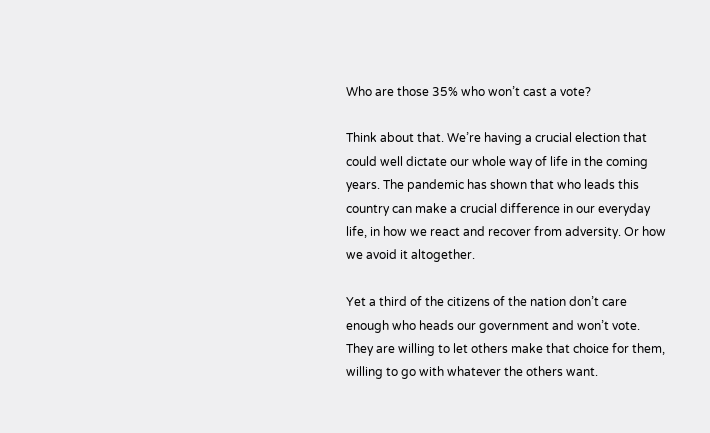Who are those 35% who won’t cast a vote?

Think about that. We’re having a crucial election that could well dictate our whole way of life in the coming years. The pandemic has shown that who leads this country can make a crucial difference in our everyday life, in how we react and recover from adversity. Or how we avoid it altogether.

Yet a third of the citizens of the nation don’t care enough who heads our government and won’t vote. They are willing to let others make that choice for them, willing to go with whatever the others want.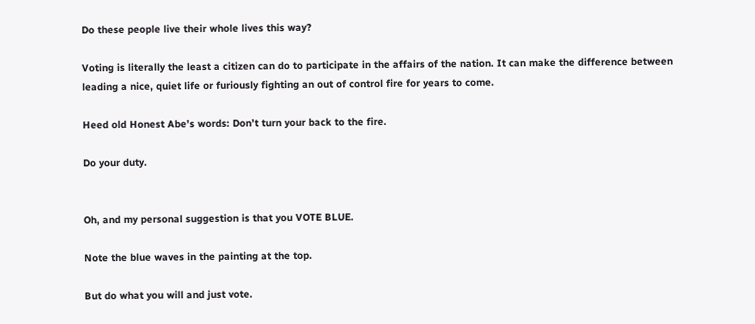Do these people live their whole lives this way?

Voting is literally the least a citizen can do to participate in the affairs of the nation. It can make the difference between leading a nice, quiet life or furiously fighting an out of control fire for years to come.

Heed old Honest Abe’s words: Don’t turn your back to the fire.

Do your duty.


Oh, and my personal suggestion is that you VOTE BLUE.

Note the blue waves in the painting at the top.

But do what you will and just vote.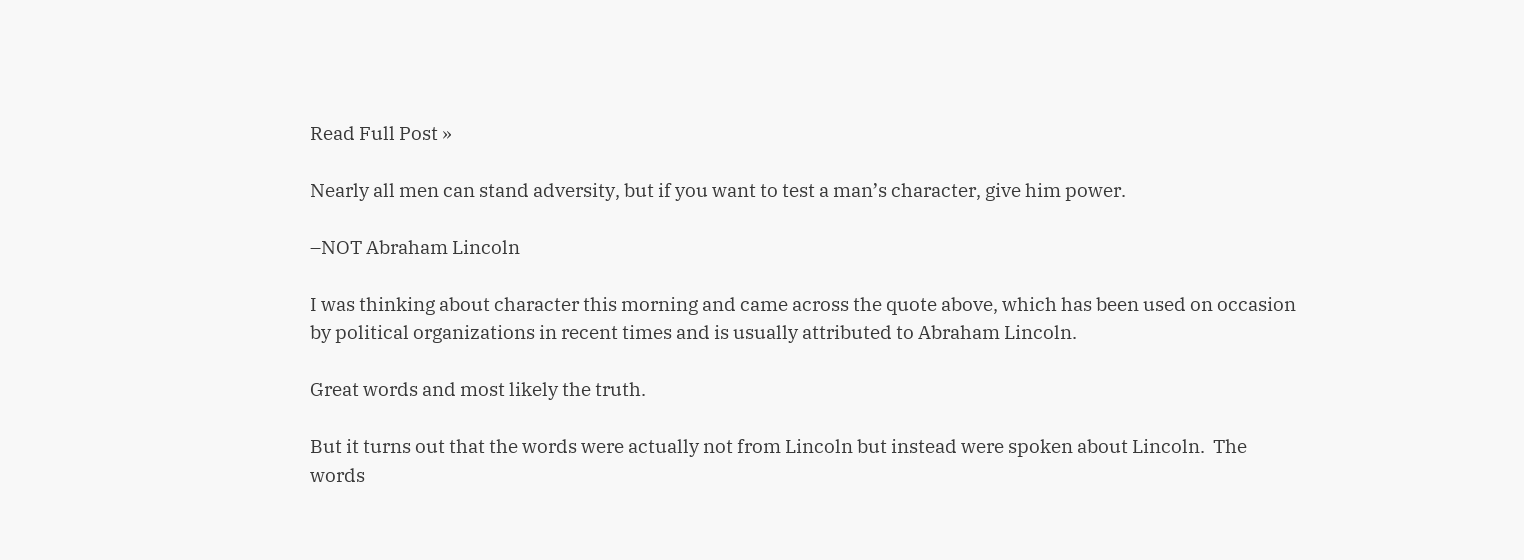Read Full Post »

Nearly all men can stand adversity, but if you want to test a man’s character, give him power.

–NOT Abraham Lincoln

I was thinking about character this morning and came across the quote above, which has been used on occasion by political organizations in recent times and is usually attributed to Abraham Lincoln.

Great words and most likely the truth.

But it turns out that the words were actually not from Lincoln but instead were spoken about Lincoln.  The words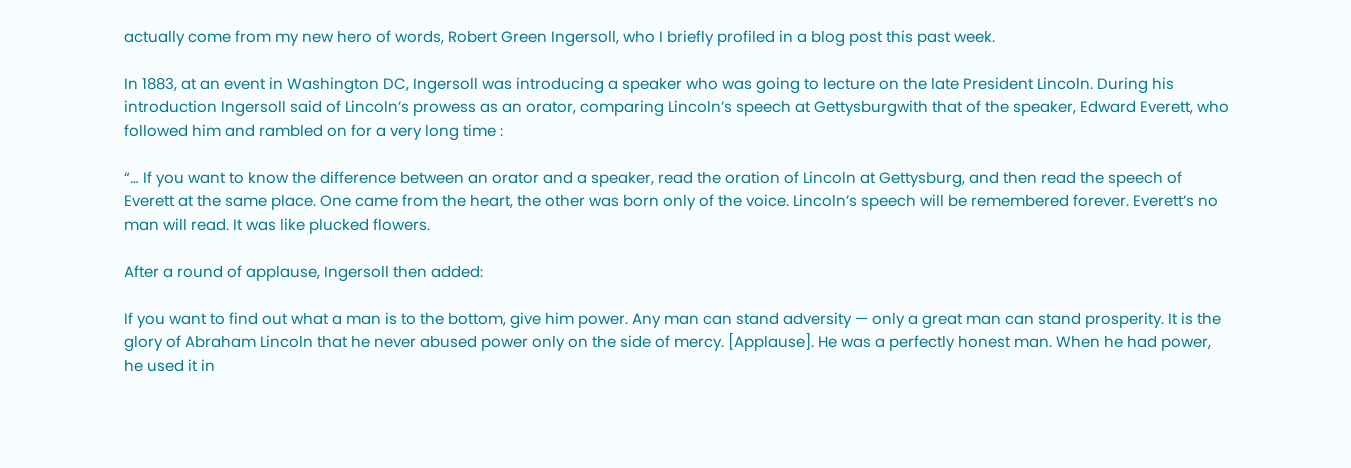actually come from my new hero of words, Robert Green Ingersoll, who I briefly profiled in a blog post this past week.

In 1883, at an event in Washington DC, Ingersoll was introducing a speaker who was going to lecture on the late President Lincoln. During his introduction Ingersoll said of Lincoln’s prowess as an orator, comparing Lincoln’s speech at Gettysburgwith that of the speaker, Edward Everett, who followed him and rambled on for a very long time :

“… If you want to know the difference between an orator and a speaker, read the oration of Lincoln at Gettysburg, and then read the speech of Everett at the same place. One came from the heart, the other was born only of the voice. Lincoln’s speech will be remembered forever. Everett’s no man will read. It was like plucked flowers.

After a round of applause, Ingersoll then added:

If you want to find out what a man is to the bottom, give him power. Any man can stand adversity — only a great man can stand prosperity. It is the glory of Abraham Lincoln that he never abused power only on the side of mercy. [Applause]. He was a perfectly honest man. When he had power, he used it in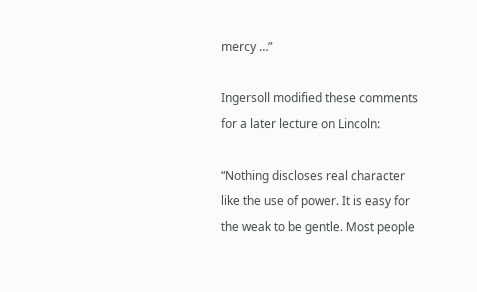mercy …”

Ingersoll modified these comments for a later lecture on Lincoln:

“Nothing discloses real character like the use of power. It is easy for the weak to be gentle. Most people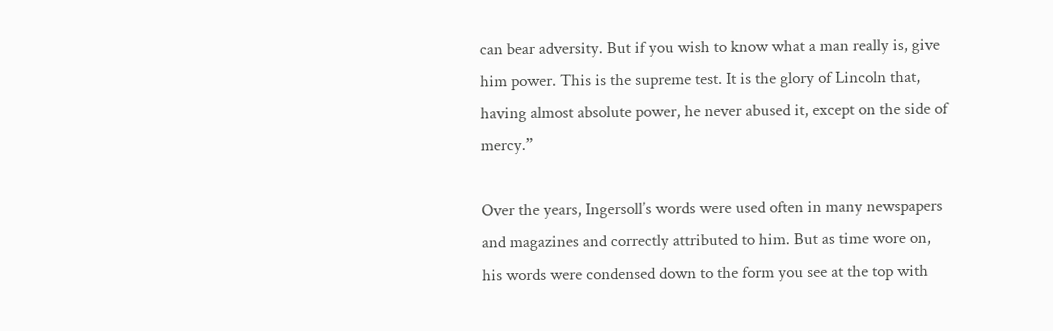can bear adversity. But if you wish to know what a man really is, give him power. This is the supreme test. It is the glory of Lincoln that, having almost absolute power, he never abused it, except on the side of mercy.”

Over the years, Ingersoll’s words were used often in many newspapers and magazines and correctly attributed to him. But as time wore on, his words were condensed down to the form you see at the top with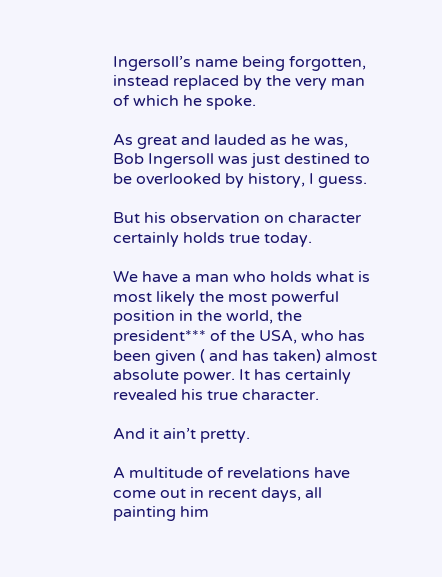Ingersoll’s name being forgotten, instead replaced by the very man of which he spoke.

As great and lauded as he was, Bob Ingersoll was just destined to be overlooked by history, I guess.

But his observation on character certainly holds true today.

We have a man who holds what is most likely the most powerful position in the world, the president*** of the USA, who has been given ( and has taken) almost absolute power. It has certainly revealed his true character.

And it ain’t pretty.

A multitude of revelations have come out in recent days, all painting him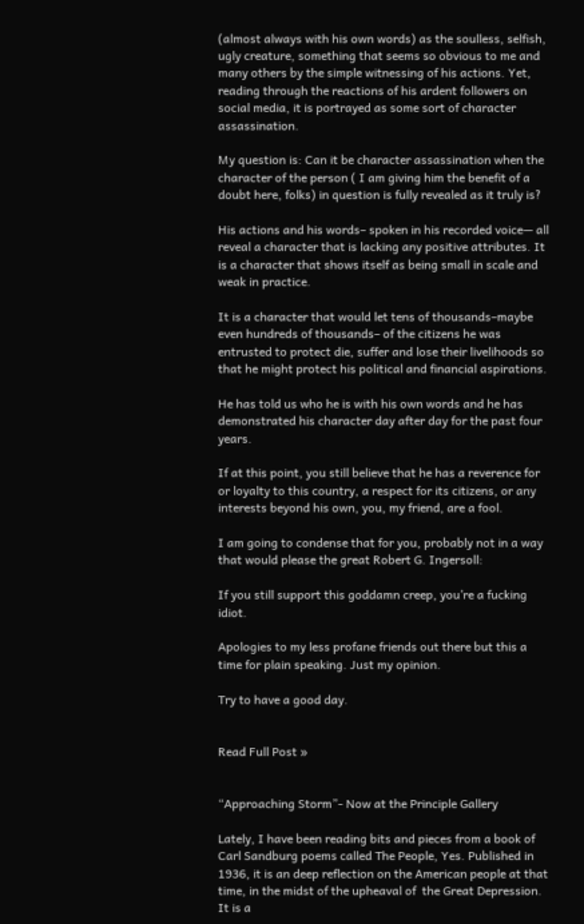(almost always with his own words) as the soulless, selfish, ugly creature, something that seems so obvious to me and many others by the simple witnessing of his actions. Yet, reading through the reactions of his ardent followers on social media, it is portrayed as some sort of character assassination.

My question is: Can it be character assassination when the character of the person ( I am giving him the benefit of a doubt here, folks) in question is fully revealed as it truly is?

His actions and his words– spoken in his recorded voice— all reveal a character that is lacking any positive attributes. It is a character that shows itself as being small in scale and weak in practice.

It is a character that would let tens of thousands–maybe even hundreds of thousands– of the citizens he was entrusted to protect die, suffer and lose their livelihoods so that he might protect his political and financial aspirations.

He has told us who he is with his own words and he has demonstrated his character day after day for the past four years.

If at this point, you still believe that he has a reverence for or loyalty to this country, a respect for its citizens, or any interests beyond his own, you, my friend, are a fool.

I am going to condense that for you, probably not in a way that would please the great Robert G. Ingersoll:

If you still support this goddamn creep, you’re a fucking idiot.

Apologies to my less profane friends out there but this a time for plain speaking. Just my opinion.

Try to have a good day.


Read Full Post »


“Approaching Storm”- Now at the Principle Gallery

Lately, I have been reading bits and pieces from a book of Carl Sandburg poems called The People, Yes. Published in 1936, it is an deep reflection on the American people at that time, in the midst of the upheaval of  the Great Depression. It is a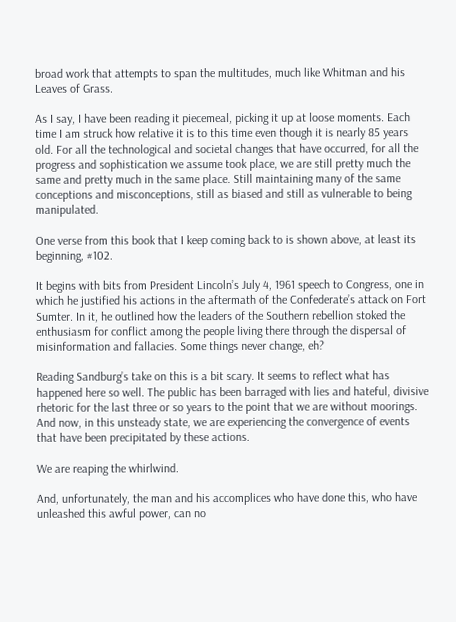broad work that attempts to span the multitudes, much like Whitman and his Leaves of Grass.

As I say, I have been reading it piecemeal, picking it up at loose moments. Each time I am struck how relative it is to this time even though it is nearly 85 years old. For all the technological and societal changes that have occurred, for all the progress and sophistication we assume took place, we are still pretty much the same and pretty much in the same place. Still maintaining many of the same conceptions and misconceptions, still as biased and still as vulnerable to being manipulated.

One verse from this book that I keep coming back to is shown above, at least its beginning, #102.

It begins with bits from President Lincoln’s July 4, 1961 speech to Congress, one in which he justified his actions in the aftermath of the Confederate’s attack on Fort Sumter. In it, he outlined how the leaders of the Southern rebellion stoked the enthusiasm for conflict among the people living there through the dispersal of misinformation and fallacies. Some things never change, eh?

Reading Sandburg’s take on this is a bit scary. It seems to reflect what has happened here so well. The public has been barraged with lies and hateful, divisive rhetoric for the last three or so years to the point that we are without moorings. And now, in this unsteady state, we are experiencing the convergence of events that have been precipitated by these actions.

We are reaping the whirlwind.

And, unfortunately, the man and his accomplices who have done this, who have unleashed this awful power, can no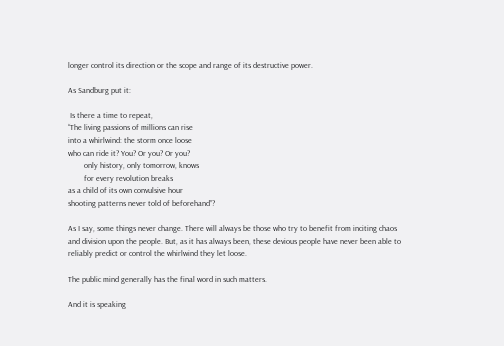longer control its direction or the scope and range of its destructive power.

As Sandburg put it:

 Is there a time to repeat,
“The living passions of millions can rise
into a whirlwind: the storm once loose
who can ride it? You? Or you? Or you?
        only history, only tomorrow, knows
        for every revolution breaks
as a child of its own convulsive hour
shooting patterns never told of beforehand”?

As I say, some things never change. There will always be those who try to benefit from inciting chaos and division upon the people. But, as it has always been, these devious people have never been able to reliably predict or control the whirlwind they let loose.

The public mind generally has the final word in such matters.

And it is speaking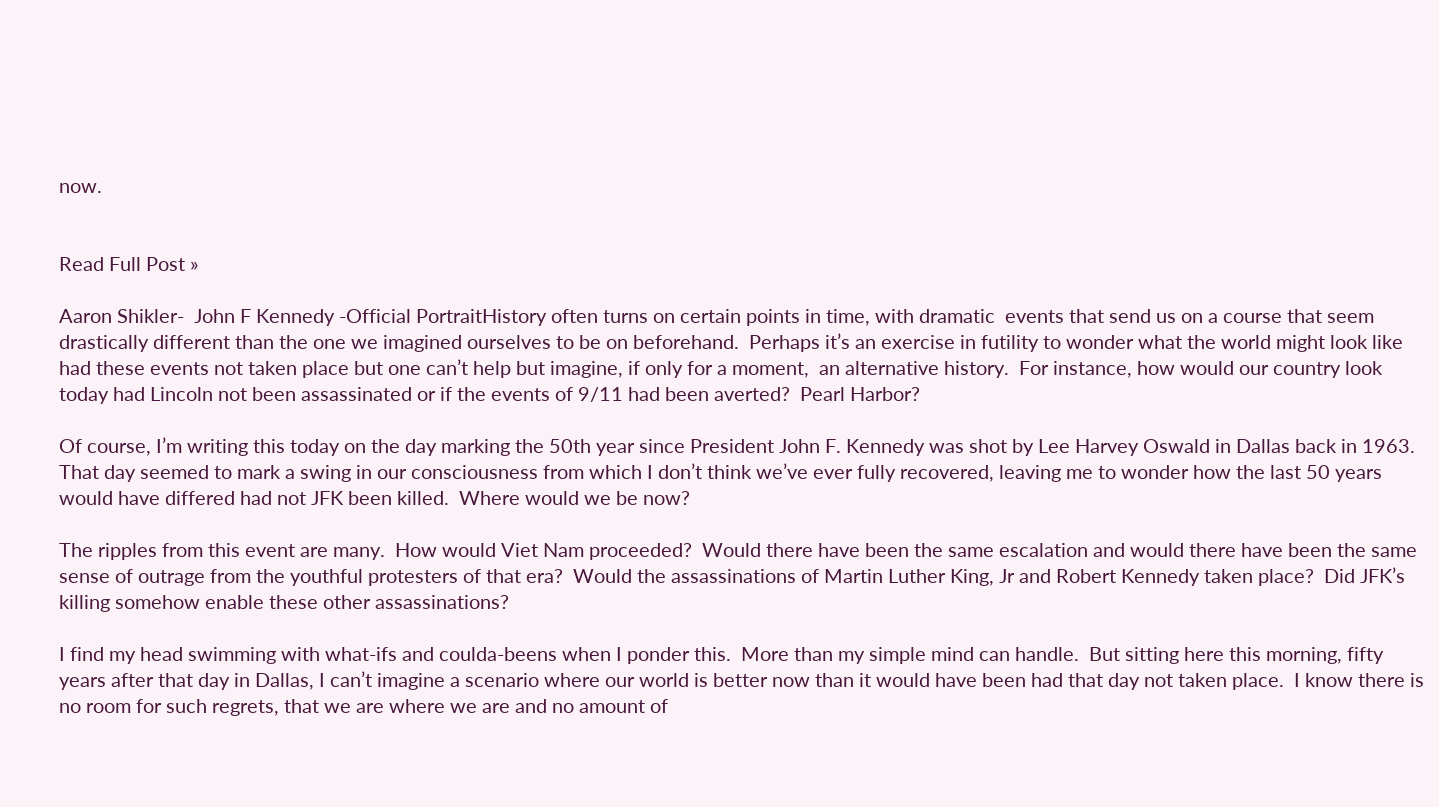now.


Read Full Post »

Aaron Shikler-  John F Kennedy -Official PortraitHistory often turns on certain points in time, with dramatic  events that send us on a course that seem drastically different than the one we imagined ourselves to be on beforehand.  Perhaps it’s an exercise in futility to wonder what the world might look like had these events not taken place but one can’t help but imagine, if only for a moment,  an alternative history.  For instance, how would our country look today had Lincoln not been assassinated or if the events of 9/11 had been averted?  Pearl Harbor?

Of course, I’m writing this today on the day marking the 50th year since President John F. Kennedy was shot by Lee Harvey Oswald in Dallas back in 1963.  That day seemed to mark a swing in our consciousness from which I don’t think we’ve ever fully recovered, leaving me to wonder how the last 50 years would have differed had not JFK been killed.  Where would we be now?

The ripples from this event are many.  How would Viet Nam proceeded?  Would there have been the same escalation and would there have been the same sense of outrage from the youthful protesters of that era?  Would the assassinations of Martin Luther King, Jr and Robert Kennedy taken place?  Did JFK’s killing somehow enable these other assassinations?

I find my head swimming with what-ifs and coulda-beens when I ponder this.  More than my simple mind can handle.  But sitting here this morning, fifty years after that day in Dallas, I can’t imagine a scenario where our world is better now than it would have been had that day not taken place.  I know there is no room for such regrets, that we are where we are and no amount of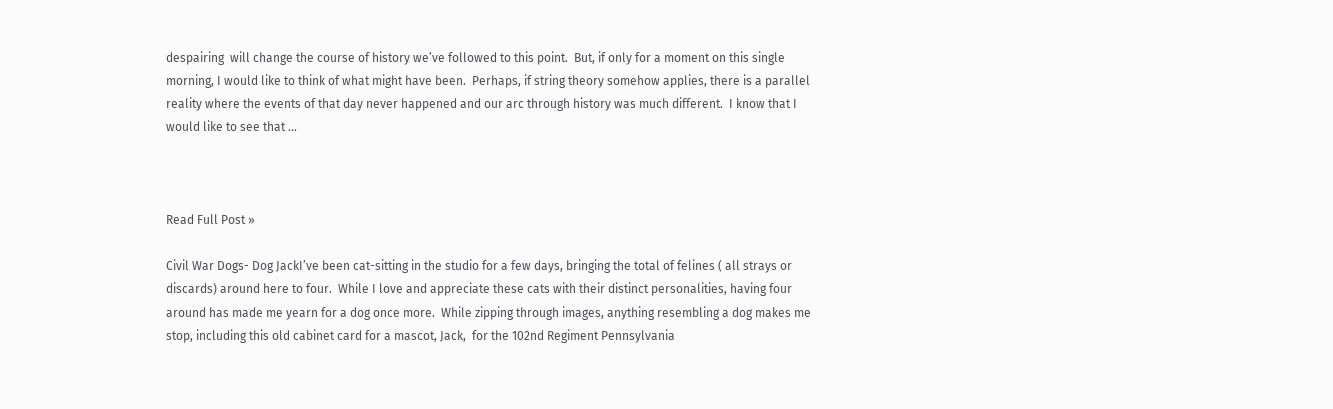despairing  will change the course of history we’ve followed to this point.  But, if only for a moment on this single morning, I would like to think of what might have been.  Perhaps, if string theory somehow applies, there is a parallel reality where the events of that day never happened and our arc through history was much different.  I know that I would like to see that …



Read Full Post »

Civil War Dogs- Dog JackI’ve been cat-sitting in the studio for a few days, bringing the total of felines ( all strays or discards) around here to four.  While I love and appreciate these cats with their distinct personalities, having four around has made me yearn for a dog once more.  While zipping through images, anything resembling a dog makes me stop, including this old cabinet card for a mascot, Jack,  for the 102nd Regiment Pennsylvania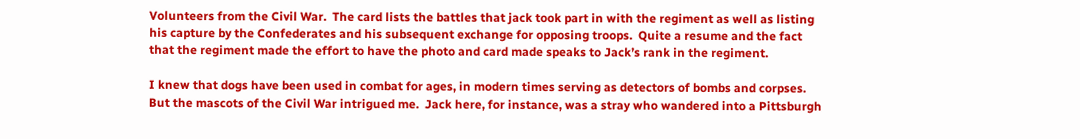Volunteers from the Civil War.  The card lists the battles that jack took part in with the regiment as well as listing his capture by the Confederates and his subsequent exchange for opposing troops.  Quite a resume and the fact that the regiment made the effort to have the photo and card made speaks to Jack’s rank in the regiment.

I knew that dogs have been used in combat for ages, in modern times serving as detectors of bombs and corpses.  But the mascots of the Civil War intrigued me.  Jack here, for instance, was a stray who wandered into a Pittsburgh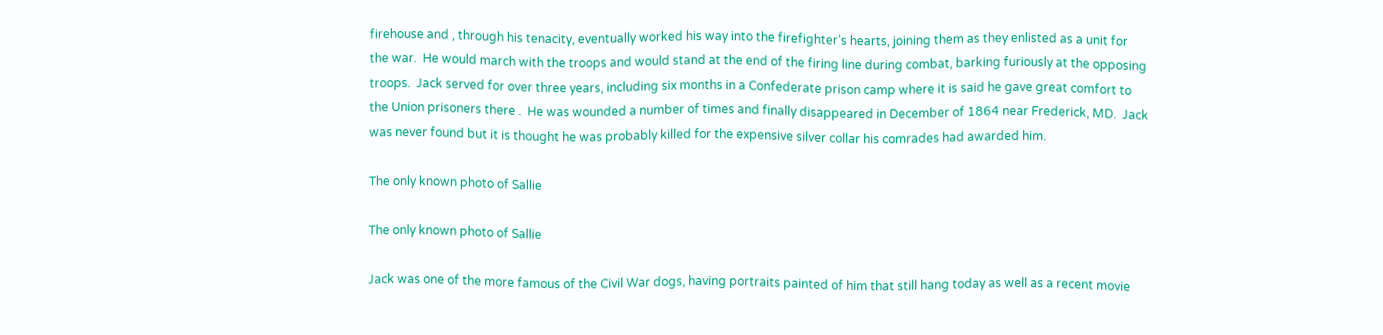firehouse and , through his tenacity, eventually worked his way into the firefighter’s hearts, joining them as they enlisted as a unit for the war.  He would march with the troops and would stand at the end of the firing line during combat, barking furiously at the opposing troops.  Jack served for over three years, including six months in a Confederate prison camp where it is said he gave great comfort to the Union prisoners there .  He was wounded a number of times and finally disappeared in December of 1864 near Frederick, MD.  Jack was never found but it is thought he was probably killed for the expensive silver collar his comrades had awarded him.

The only known photo of Sallie

The only known photo of Sallie

Jack was one of the more famous of the Civil War dogs, having portraits painted of him that still hang today as well as a recent movie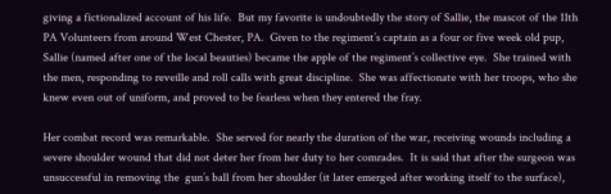giving a fictionalized account of his life.  But my favorite is undoubtedly the story of Sallie, the mascot of the 11th PA Volunteers from around West Chester, PA.  Given to the regiment’s captain as a four or five week old pup, Sallie (named after one of the local beauties) became the apple of the regiment’s collective eye.  She trained with the men, responding to reveille and roll calls with great discipline.  She was affectionate with her troops, who she knew even out of uniform, and proved to be fearless when they entered the fray.

Her combat record was remarkable.  She served for nearly the duration of the war, receiving wounds including a severe shoulder wound that did not deter her from her duty to her comrades.  It is said that after the surgeon was unsuccessful in removing the  gun’s ball from her shoulder (it later emerged after working itself to the surface),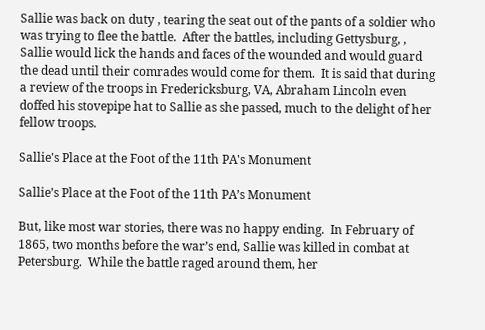Sallie was back on duty , tearing the seat out of the pants of a soldier who was trying to flee the battle.  After the battles, including Gettysburg, , Sallie would lick the hands and faces of the wounded and would guard the dead until their comrades would come for them.  It is said that during a review of the troops in Fredericksburg, VA, Abraham Lincoln even doffed his stovepipe hat to Sallie as she passed, much to the delight of her fellow troops.

Sallie's Place at the Foot of the 11th PA's Monument

Sallie’s Place at the Foot of the 11th PA’s Monument

But, like most war stories, there was no happy ending.  In February of 1865, two months before the war’s end, Sallie was killed in combat at Petersburg.  While the battle raged around them, her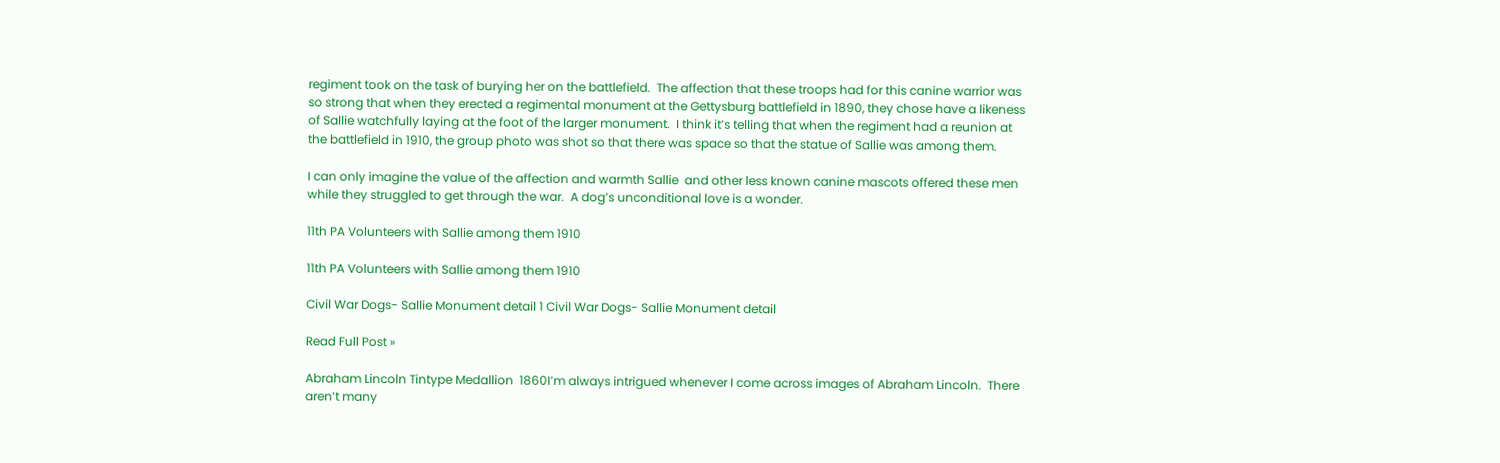regiment took on the task of burying her on the battlefield.  The affection that these troops had for this canine warrior was so strong that when they erected a regimental monument at the Gettysburg battlefield in 1890, they chose have a likeness of Sallie watchfully laying at the foot of the larger monument.  I think it’s telling that when the regiment had a reunion at the battlefield in 1910, the group photo was shot so that there was space so that the statue of Sallie was among them.

I can only imagine the value of the affection and warmth Sallie  and other less known canine mascots offered these men while they struggled to get through the war.  A dog’s unconditional love is a wonder.

11th PA Volunteers with Sallie among them 1910

11th PA Volunteers with Sallie among them 1910

Civil War Dogs- Sallie Monument detail 1 Civil War Dogs- Sallie Monument detail

Read Full Post »

Abraham Lincoln Tintype Medallion  1860I’m always intrigued whenever I come across images of Abraham Lincoln.  There aren’t many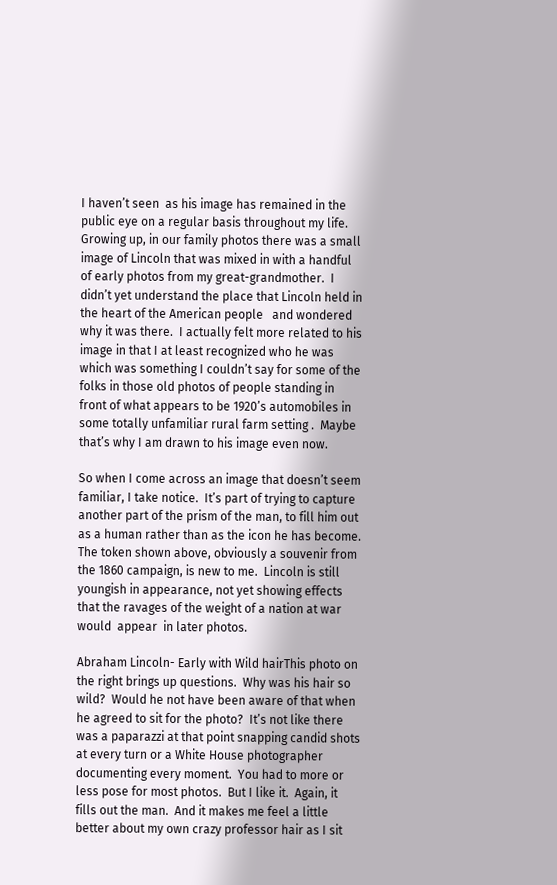I haven’t seen  as his image has remained in the public eye on a regular basis throughout my life.  Growing up, in our family photos there was a small image of Lincoln that was mixed in with a handful of early photos from my great-grandmother.  I didn’t yet understand the place that Lincoln held in the heart of the American people   and wondered why it was there.  I actually felt more related to his image in that I at least recognized who he was which was something I couldn’t say for some of the folks in those old photos of people standing in front of what appears to be 1920’s automobiles in some totally unfamiliar rural farm setting .  Maybe that’s why I am drawn to his image even now.

So when I come across an image that doesn’t seem familiar, I take notice.  It’s part of trying to capture another part of the prism of the man, to fill him out as a human rather than as the icon he has become.  The token shown above, obviously a souvenir from the 1860 campaign, is new to me.  Lincoln is still youngish in appearance, not yet showing effects that the ravages of the weight of a nation at war would  appear  in later photos.

Abraham Lincoln- Early with Wild hairThis photo on the right brings up questions.  Why was his hair so wild?  Would he not have been aware of that when he agreed to sit for the photo?  It’s not like there was a paparazzi at that point snapping candid shots at every turn or a White House photographer documenting every moment.  You had to more or less pose for most photos.  But I like it.  Again, it fills out the man.  And it makes me feel a little better about my own crazy professor hair as I sit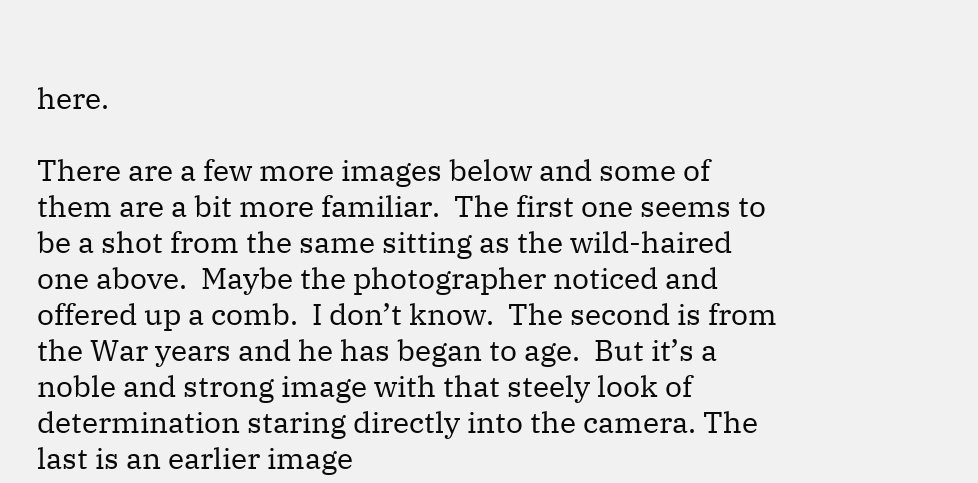here.

There are a few more images below and some of them are a bit more familiar.  The first one seems to be a shot from the same sitting as the wild-haired one above.  Maybe the photographer noticed and offered up a comb.  I don’t know.  The second is from the War years and he has began to age.  But it’s a noble and strong image with that steely look of determination staring directly into the camera. The last is an earlier image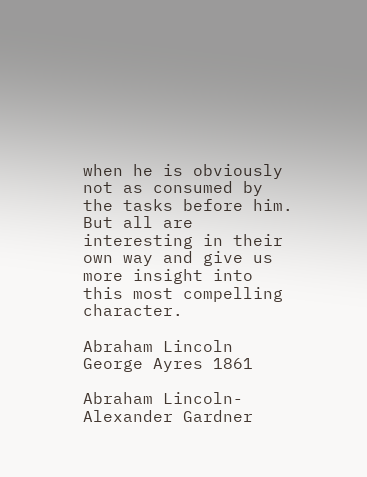when he is obviously not as consumed by the tasks before him.   But all are interesting in their own way and give us more insight into this most compelling character.

Abraham Lincoln George Ayres 1861

Abraham Lincoln- Alexander Gardner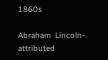1860s

Abraham  Lincoln-attributed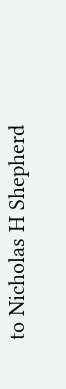to Nicholas H Shepherd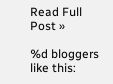Read Full Post »

%d bloggers like this: